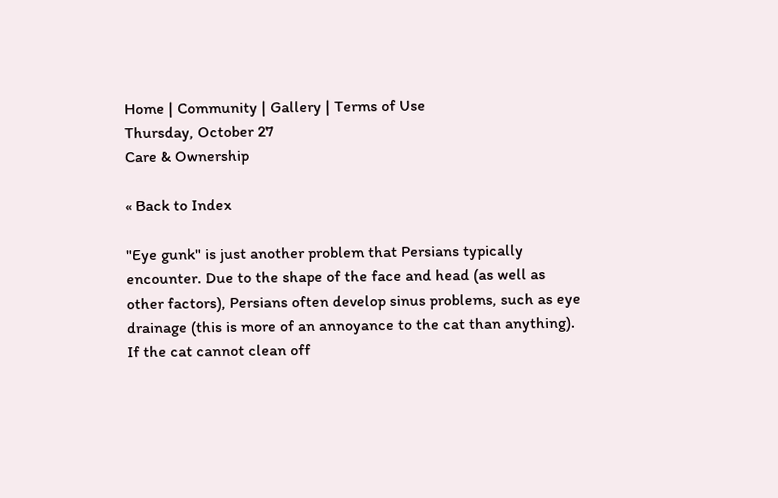Home | Community | Gallery | Terms of Use
Thursday, October 27
Care & Ownership

« Back to Index

"Eye gunk" is just another problem that Persians typically encounter. Due to the shape of the face and head (as well as other factors), Persians often develop sinus problems, such as eye drainage (this is more of an annoyance to the cat than anything). If the cat cannot clean off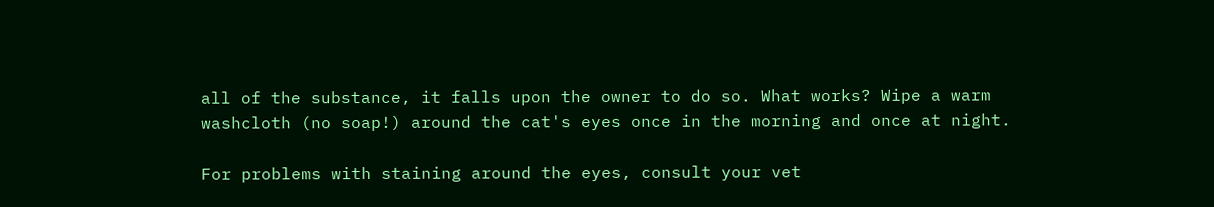all of the substance, it falls upon the owner to do so. What works? Wipe a warm washcloth (no soap!) around the cat's eyes once in the morning and once at night.

For problems with staining around the eyes, consult your vet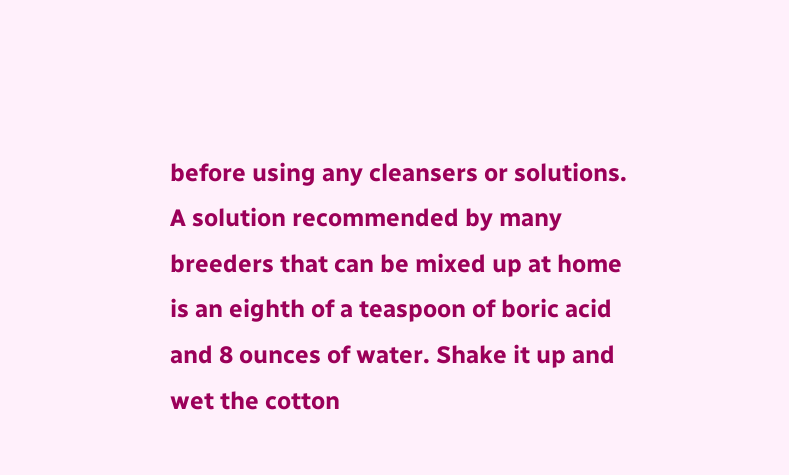before using any cleansers or solutions. A solution recommended by many breeders that can be mixed up at home is an eighth of a teaspoon of boric acid and 8 ounces of water. Shake it up and wet the cotton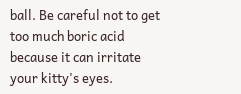ball. Be careful not to get too much boric acid because it can irritate your kitty's eyes.